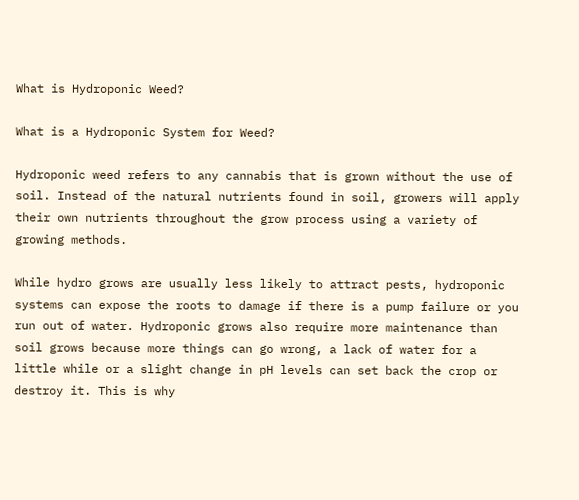What is Hydroponic Weed?

What is a Hydroponic System for Weed?

Hydroponic weed refers to any cannabis that is grown without the use of soil. Instead of the natural nutrients found in soil, growers will apply their own nutrients throughout the grow process using a variety of growing methods.

While hydro grows are usually less likely to attract pests, hydroponic systems can expose the roots to damage if there is a pump failure or you run out of water. Hydroponic grows also require more maintenance than soil grows because more things can go wrong, a lack of water for a little while or a slight change in pH levels can set back the crop or destroy it. This is why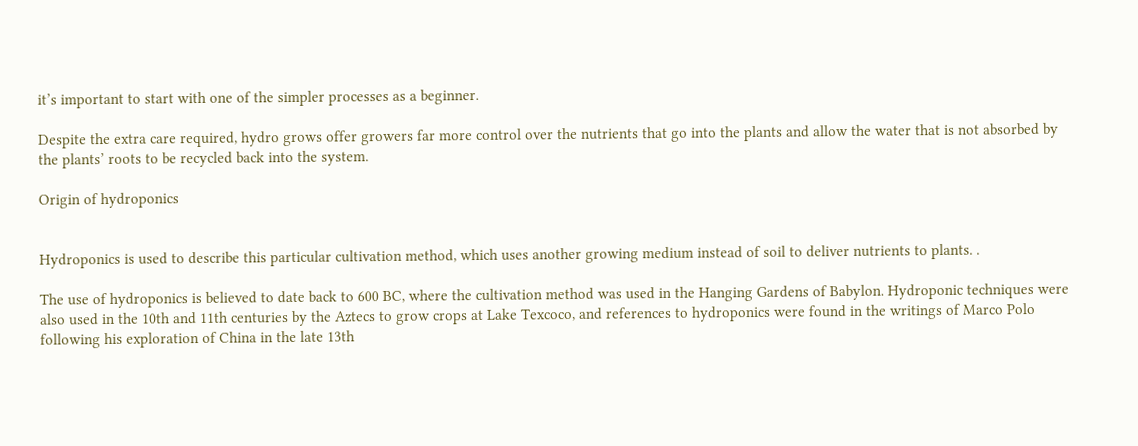it’s important to start with one of the simpler processes as a beginner.

Despite the extra care required, hydro grows offer growers far more control over the nutrients that go into the plants and allow the water that is not absorbed by the plants’ roots to be recycled back into the system.

Origin of hydroponics


Hydroponics is used to describe this particular cultivation method, which uses another growing medium instead of soil to deliver nutrients to plants. .

The use of hydroponics is believed to date back to 600 BC, where the cultivation method was used in the Hanging Gardens of Babylon. Hydroponic techniques were  also used in the 10th and 11th centuries by the Aztecs to grow crops at Lake Texcoco, and references to hydroponics were found in the writings of Marco Polo following his exploration of China in the late 13th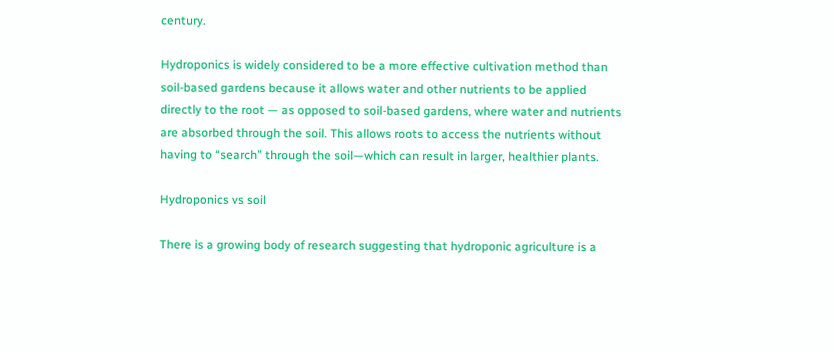century.

Hydroponics is widely considered to be a more effective cultivation method than soil-based gardens because it allows water and other nutrients to be applied directly to the root — as opposed to soil-based gardens, where water and nutrients are absorbed through the soil. This allows roots to access the nutrients without having to “search” through the soil—which can result in larger, healthier plants.

Hydroponics vs soil

There is a growing body of research suggesting that hydroponic agriculture is a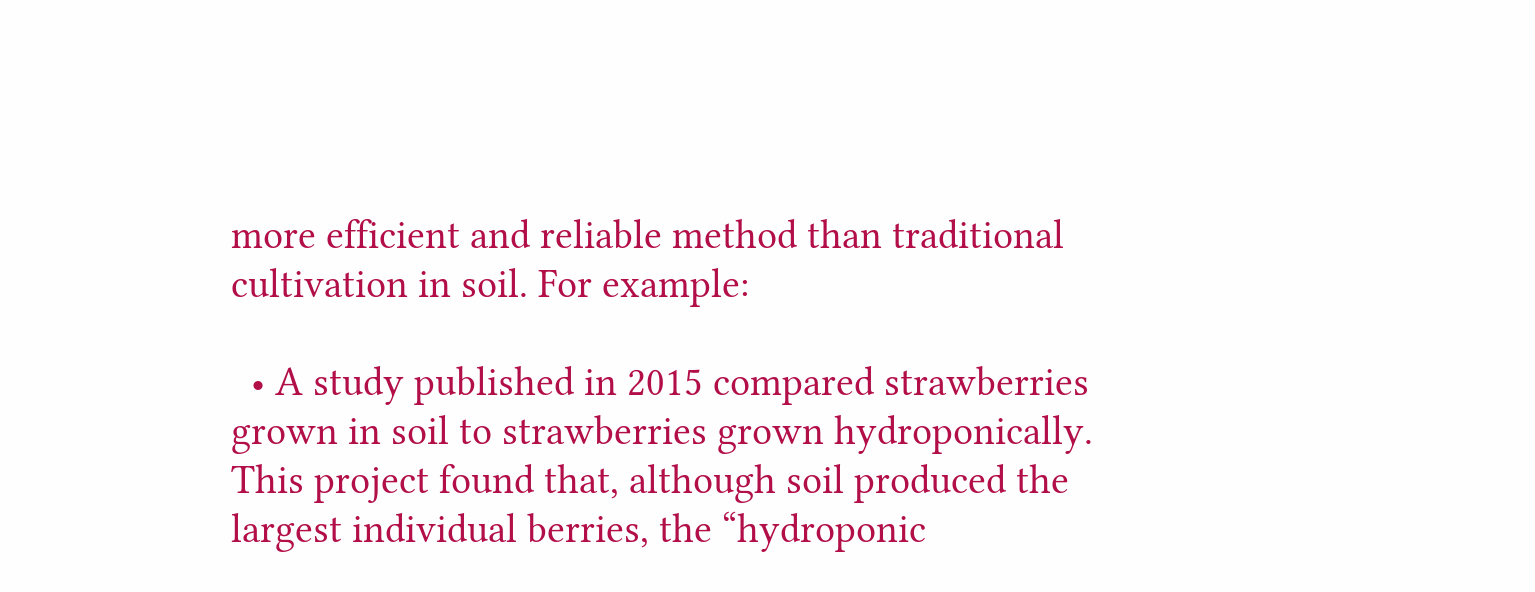more efficient and reliable method than traditional cultivation in soil. For example:

  • A study published in 2015 compared strawberries grown in soil to strawberries grown hydroponically. This project found that, although soil produced the largest individual berries, the “hydroponic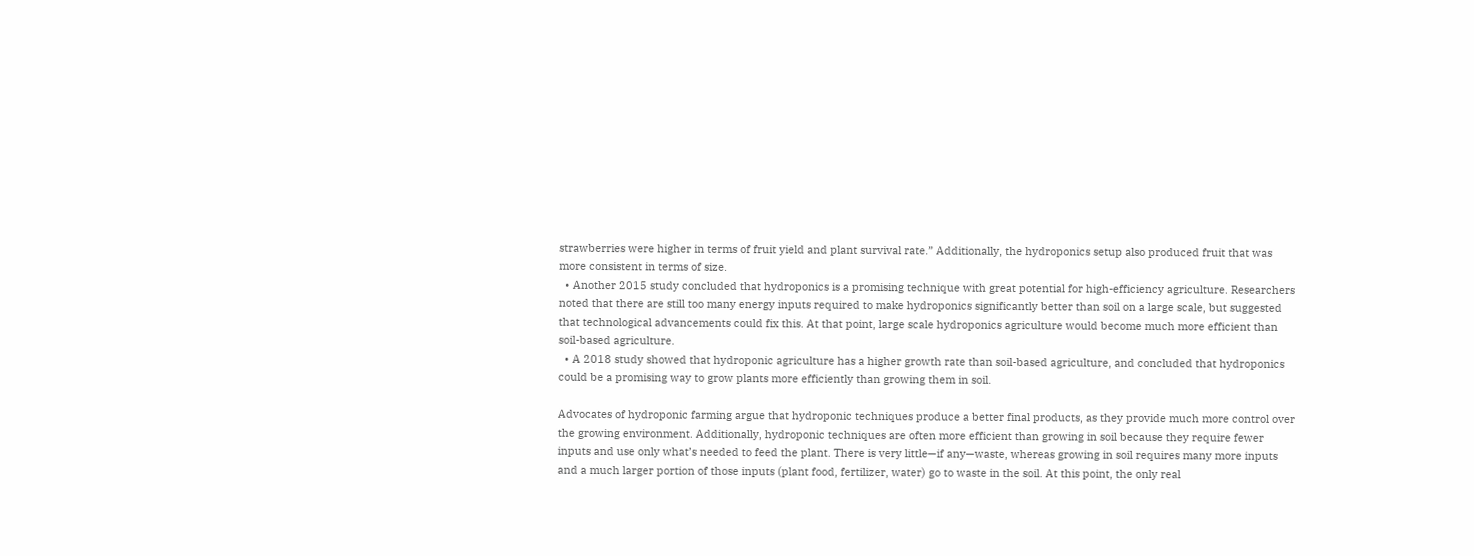strawberries were higher in terms of fruit yield and plant survival rate.” Additionally, the hydroponics setup also produced fruit that was more consistent in terms of size.
  • Another 2015 study concluded that hydroponics is a promising technique with great potential for high-efficiency agriculture. Researchers noted that there are still too many energy inputs required to make hydroponics significantly better than soil on a large scale, but suggested that technological advancements could fix this. At that point, large scale hydroponics agriculture would become much more efficient than soil-based agriculture.
  • A 2018 study showed that hydroponic agriculture has a higher growth rate than soil-based agriculture, and concluded that hydroponics could be a promising way to grow plants more efficiently than growing them in soil.

Advocates of hydroponic farming argue that hydroponic techniques produce a better final products, as they provide much more control over the growing environment. Additionally, hydroponic techniques are often more efficient than growing in soil because they require fewer inputs and use only what’s needed to feed the plant. There is very little—if any—waste, whereas growing in soil requires many more inputs and a much larger portion of those inputs (plant food, fertilizer, water) go to waste in the soil. At this point, the only real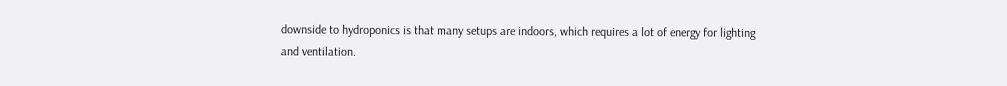downside to hydroponics is that many setups are indoors, which requires a lot of energy for lighting and ventilation.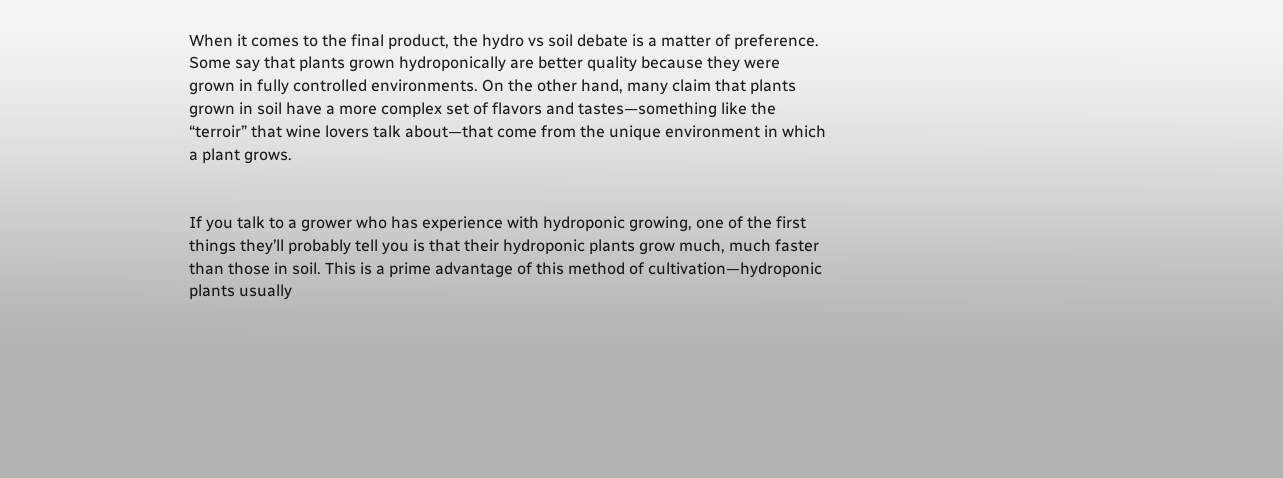When it comes to the final product, the hydro vs soil debate is a matter of preference. Some say that plants grown hydroponically are better quality because they were grown in fully controlled environments. On the other hand, many claim that plants grown in soil have a more complex set of flavors and tastes—something like the “terroir” that wine lovers talk about—that come from the unique environment in which a plant grows.


If you talk to a grower who has experience with hydroponic growing, one of the first things they’ll probably tell you is that their hydroponic plants grow much, much faster than those in soil. This is a prime advantage of this method of cultivation—hydroponic plants usually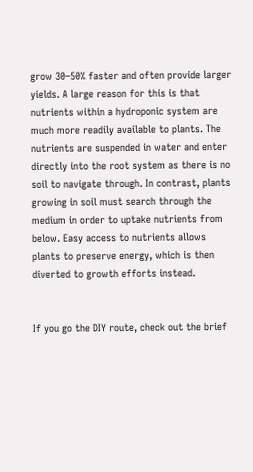grow 30–50% faster and often provide larger yields. A large reason for this is that nutrients within a hydroponic system are much more readily available to plants. The nutrients are suspended in water and enter directly into the root system as there is no soil to navigate through. In contrast, plants growing in soil must search through the medium in order to uptake nutrients from below. Easy access to nutrients allows plants to preserve energy, which is then diverted to growth efforts instead.


If you go the DIY route, check out the brief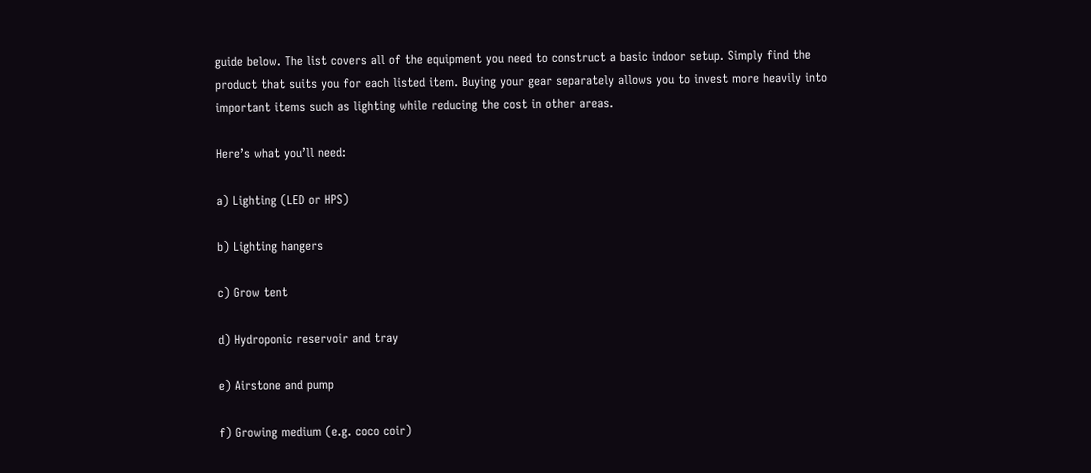guide below. The list covers all of the equipment you need to construct a basic indoor setup. Simply find the product that suits you for each listed item. Buying your gear separately allows you to invest more heavily into important items such as lighting while reducing the cost in other areas.

Here’s what you’ll need:

a) Lighting (LED or HPS)

b) Lighting hangers

c) Grow tent

d) Hydroponic reservoir and tray

e) Airstone and pump

f) Growing medium (e.g. coco coir)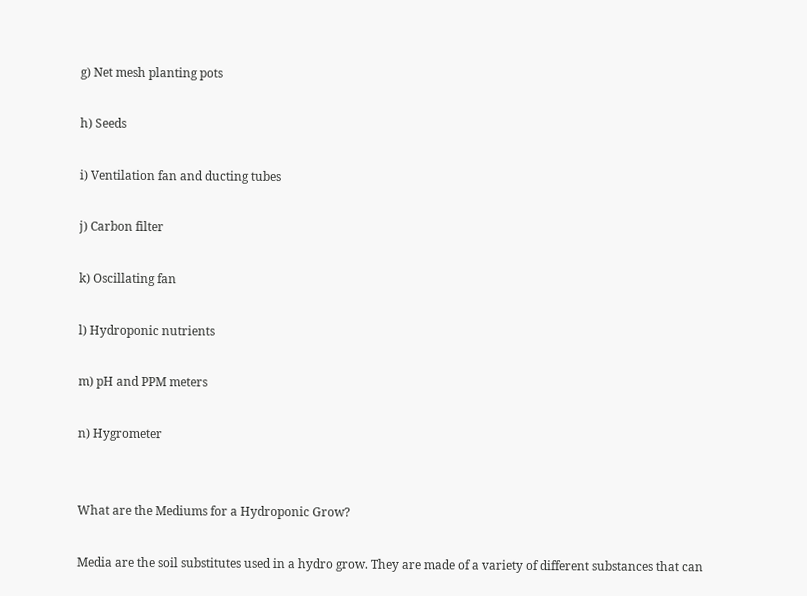g) Net mesh planting pots

h) Seeds

i) Ventilation fan and ducting tubes

j) Carbon filter

k) Oscillating fan

l) Hydroponic nutrients

m) pH and PPM meters

n) Hygrometer


What are the Mediums for a Hydroponic Grow?

Media are the soil substitutes used in a hydro grow. They are made of a variety of different substances that can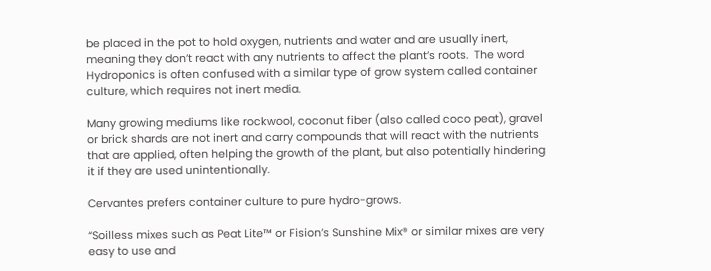be placed in the pot to hold oxygen, nutrients and water and are usually inert, meaning they don’t react with any nutrients to affect the plant’s roots.  The word Hydroponics is often confused with a similar type of grow system called container culture, which requires not inert media.

Many growing mediums like rockwool, coconut fiber (also called coco peat), gravel or brick shards are not inert and carry compounds that will react with the nutrients that are applied, often helping the growth of the plant, but also potentially hindering it if they are used unintentionally.

Cervantes prefers container culture to pure hydro-grows.

“Soilless mixes such as Peat Lite™ or Fision’s Sunshine Mix® or similar mixes are very easy to use and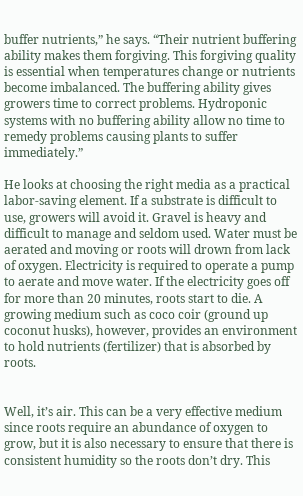buffer nutrients,” he says. “Their nutrient buffering ability makes them forgiving. This forgiving quality is essential when temperatures change or nutrients become imbalanced. The buffering ability gives growers time to correct problems. Hydroponic systems with no buffering ability allow no time to remedy problems causing plants to suffer immediately.”

He looks at choosing the right media as a practical labor-saving element. If a substrate is difficult to use, growers will avoid it. Gravel is heavy and difficult to manage and seldom used. Water must be aerated and moving or roots will drown from lack of oxygen. Electricity is required to operate a pump to aerate and move water. If the electricity goes off for more than 20 minutes, roots start to die. A growing medium such as coco coir (ground up coconut husks), however, provides an environment to hold nutrients (fertilizer) that is absorbed by roots.


Well, it’s air. This can be a very effective medium since roots require an abundance of oxygen to grow, but it is also necessary to ensure that there is consistent humidity so the roots don’t dry. This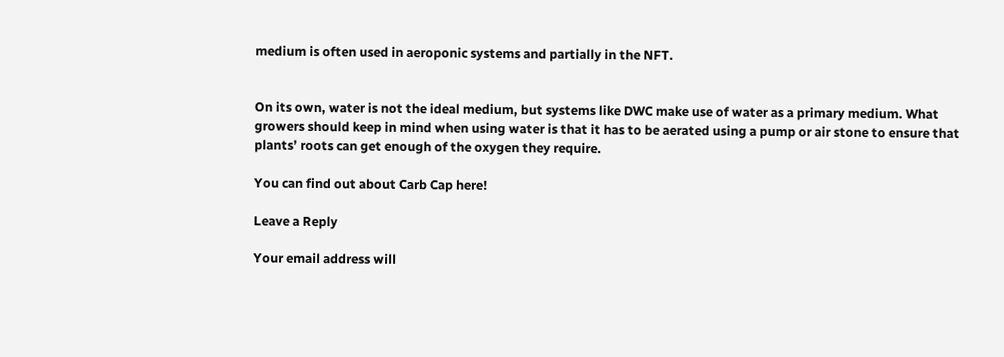medium is often used in aeroponic systems and partially in the NFT.


On its own, water is not the ideal medium, but systems like DWC make use of water as a primary medium. What growers should keep in mind when using water is that it has to be aerated using a pump or air stone to ensure that plants’ roots can get enough of the oxygen they require.

You can find out about Carb Cap here!

Leave a Reply

Your email address will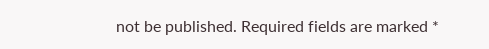not be published. Required fields are marked *